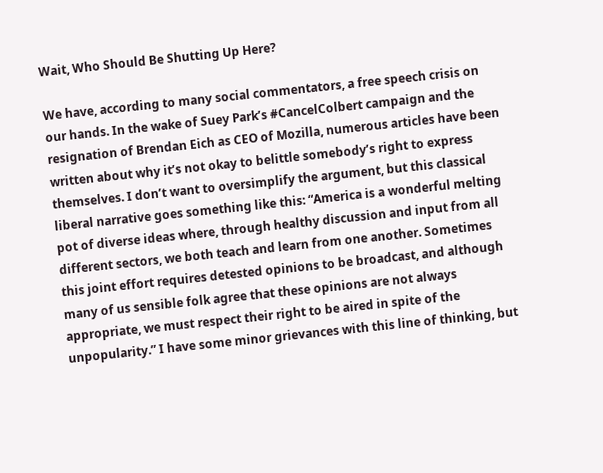Wait, Who Should Be Shutting Up Here?

We have, according to many social commentators, a free speech crisis on our hands. In the wake of Suey Park’s #CancelColbert campaign and the resignation of Brendan Eich as CEO of Mozilla, numerous articles have been written about why it’s not okay to belittle somebody’s right to express themselves. I don’t want to oversimplify the argument, but this classical liberal narrative goes something like this: “America is a wonderful melting pot of diverse ideas where, through healthy discussion and input from all different sectors, we both teach and learn from one another. Sometimes this joint effort requires detested opinions to be broadcast, and although many of us sensible folk agree that these opinions are not always appropriate, we must respect their right to be aired in spite of the unpopularity.” I have some minor grievances with this line of thinking, but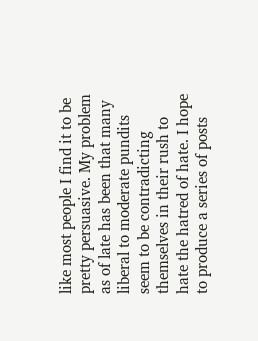like most people I find it to be pretty persuasive. My problem as of late has been that many liberal to moderate pundits seem to be contradicting themselves in their rush to hate the hatred of hate. I hope to produce a series of posts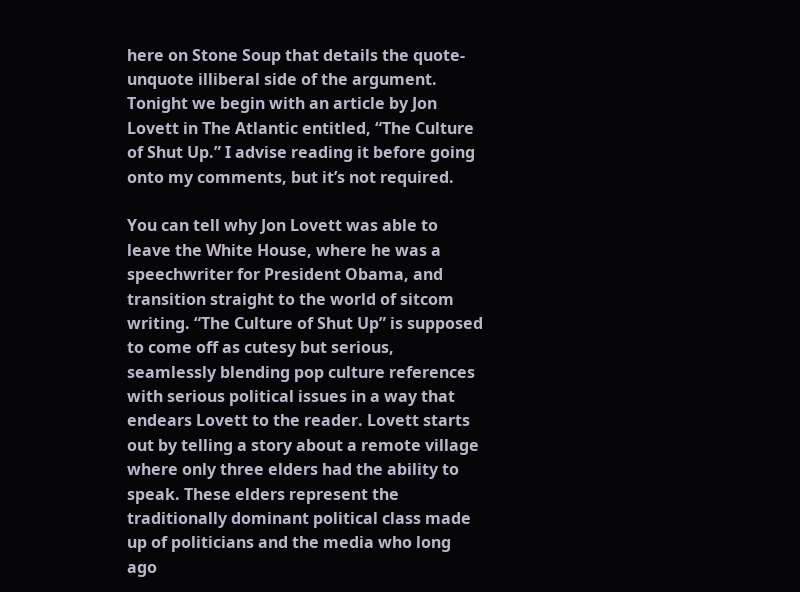here on Stone Soup that details the quote-unquote illiberal side of the argument. Tonight we begin with an article by Jon Lovett in The Atlantic entitled, “The Culture of Shut Up.” I advise reading it before going onto my comments, but it’s not required.

You can tell why Jon Lovett was able to leave the White House, where he was a speechwriter for President Obama, and transition straight to the world of sitcom writing. “The Culture of Shut Up” is supposed to come off as cutesy but serious, seamlessly blending pop culture references with serious political issues in a way that endears Lovett to the reader. Lovett starts out by telling a story about a remote village where only three elders had the ability to speak. These elders represent the traditionally dominant political class made up of politicians and the media who long ago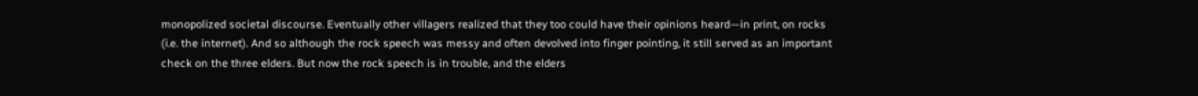monopolized societal discourse. Eventually other villagers realized that they too could have their opinions heard—in print, on rocks (i.e. the internet). And so although the rock speech was messy and often devolved into finger pointing, it still served as an important check on the three elders. But now the rock speech is in trouble, and the elders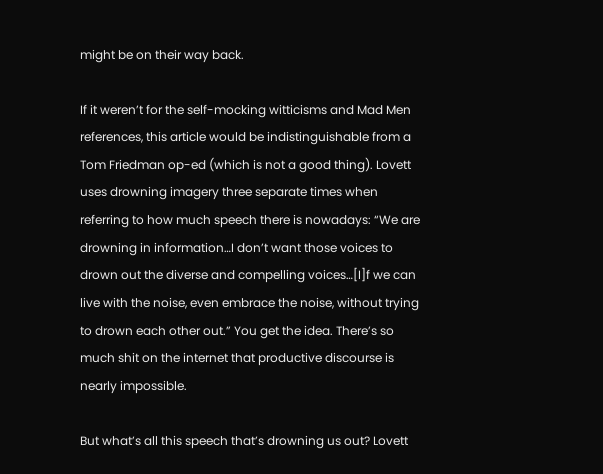might be on their way back.

If it weren’t for the self-mocking witticisms and Mad Men references, this article would be indistinguishable from a Tom Friedman op-ed (which is not a good thing). Lovett uses drowning imagery three separate times when referring to how much speech there is nowadays: “We are drowning in information…I don’t want those voices to drown out the diverse and compelling voices…[I]f we can live with the noise, even embrace the noise, without trying to drown each other out.” You get the idea. There’s so much shit on the internet that productive discourse is nearly impossible.

But what’s all this speech that’s drowning us out? Lovett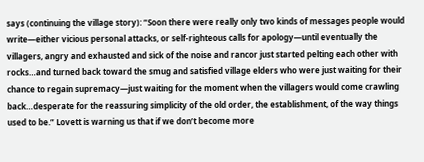says (continuing the village story): “Soon there were really only two kinds of messages people would write—either vicious personal attacks, or self-righteous calls for apology—until eventually the villagers, angry and exhausted and sick of the noise and rancor just started pelting each other with rocks…and turned back toward the smug and satisfied village elders who were just waiting for their chance to regain supremacy—just waiting for the moment when the villagers would come crawling back…desperate for the reassuring simplicity of the old order, the establishment, of the way things used to be.” Lovett is warning us that if we don’t become more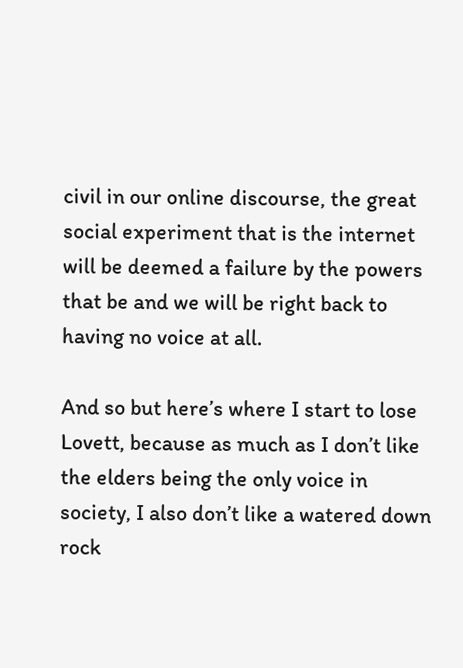civil in our online discourse, the great social experiment that is the internet will be deemed a failure by the powers that be and we will be right back to having no voice at all.

And so but here’s where I start to lose Lovett, because as much as I don’t like the elders being the only voice in society, I also don’t like a watered down rock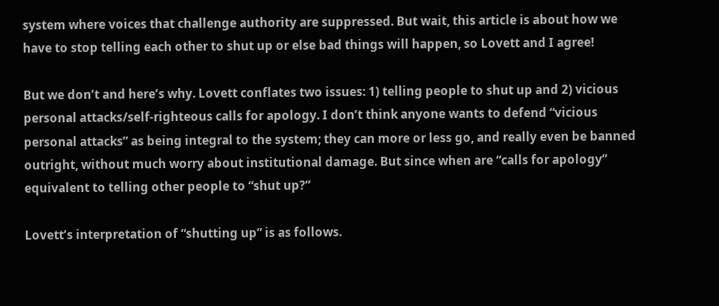system where voices that challenge authority are suppressed. But wait, this article is about how we have to stop telling each other to shut up or else bad things will happen, so Lovett and I agree!

But we don’t and here’s why. Lovett conflates two issues: 1) telling people to shut up and 2) vicious personal attacks/self-righteous calls for apology. I don’t think anyone wants to defend “vicious personal attacks” as being integral to the system; they can more or less go, and really even be banned outright, without much worry about institutional damage. But since when are “calls for apology” equivalent to telling other people to “shut up?”

Lovett’s interpretation of “shutting up” is as follows.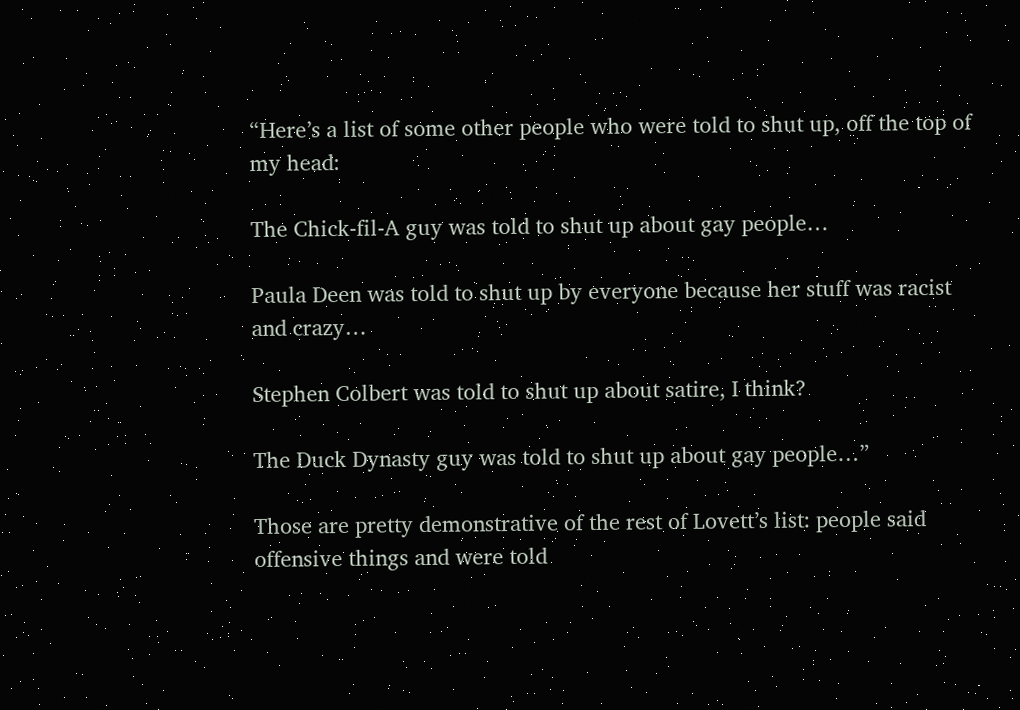“Here’s a list of some other people who were told to shut up, off the top of my head:

The Chick-fil-A guy was told to shut up about gay people…

Paula Deen was told to shut up by everyone because her stuff was racist and crazy…

Stephen Colbert was told to shut up about satire, I think?

The Duck Dynasty guy was told to shut up about gay people…”

Those are pretty demonstrative of the rest of Lovett’s list: people said offensive things and were told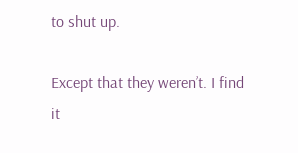to shut up.

Except that they weren’t. I find it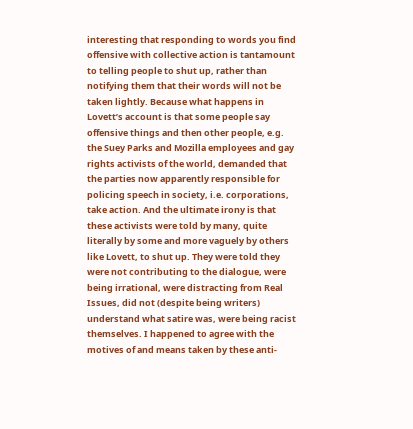interesting that responding to words you find offensive with collective action is tantamount to telling people to shut up, rather than notifying them that their words will not be taken lightly. Because what happens in Lovett’s account is that some people say offensive things and then other people, e.g. the Suey Parks and Mozilla employees and gay rights activists of the world, demanded that the parties now apparently responsible for policing speech in society, i.e. corporations, take action. And the ultimate irony is that these activists were told by many, quite literally by some and more vaguely by others like Lovett, to shut up. They were told they were not contributing to the dialogue, were being irrational, were distracting from Real Issues, did not (despite being writers) understand what satire was, were being racist themselves. I happened to agree with the motives of and means taken by these anti-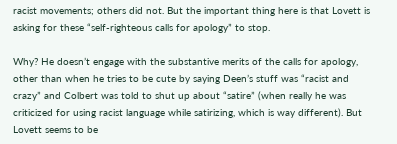racist movements; others did not. But the important thing here is that Lovett is asking for these “self-righteous calls for apology” to stop.

Why? He doesn’t engage with the substantive merits of the calls for apology, other than when he tries to be cute by saying Deen’s stuff was “racist and crazy” and Colbert was told to shut up about “satire” (when really he was criticized for using racist language while satirizing, which is way different). But Lovett seems to be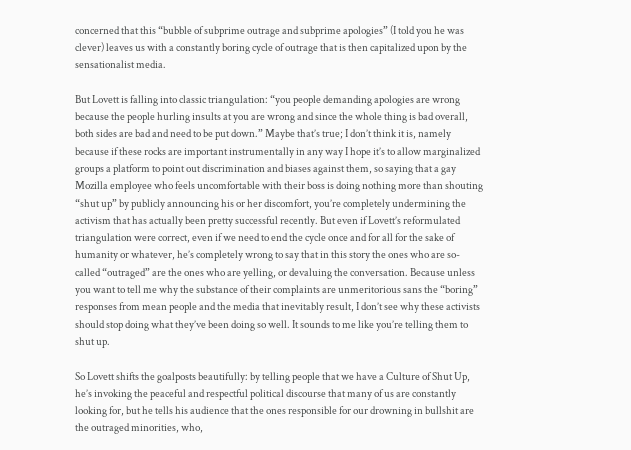concerned that this “bubble of subprime outrage and subprime apologies” (I told you he was clever) leaves us with a constantly boring cycle of outrage that is then capitalized upon by the sensationalist media.

But Lovett is falling into classic triangulation: “you people demanding apologies are wrong because the people hurling insults at you are wrong and since the whole thing is bad overall, both sides are bad and need to be put down.” Maybe that’s true; I don’t think it is, namely because if these rocks are important instrumentally in any way I hope it’s to allow marginalized groups a platform to point out discrimination and biases against them, so saying that a gay Mozilla employee who feels uncomfortable with their boss is doing nothing more than shouting “shut up” by publicly announcing his or her discomfort, you’re completely undermining the activism that has actually been pretty successful recently. But even if Lovett’s reformulated triangulation were correct, even if we need to end the cycle once and for all for the sake of humanity or whatever, he’s completely wrong to say that in this story the ones who are so-called “outraged” are the ones who are yelling, or devaluing the conversation. Because unless you want to tell me why the substance of their complaints are unmeritorious sans the “boring” responses from mean people and the media that inevitably result, I don’t see why these activists should stop doing what they’ve been doing so well. It sounds to me like you’re telling them to shut up.

So Lovett shifts the goalposts beautifully: by telling people that we have a Culture of Shut Up, he’s invoking the peaceful and respectful political discourse that many of us are constantly looking for, but he tells his audience that the ones responsible for our drowning in bullshit are the outraged minorities, who,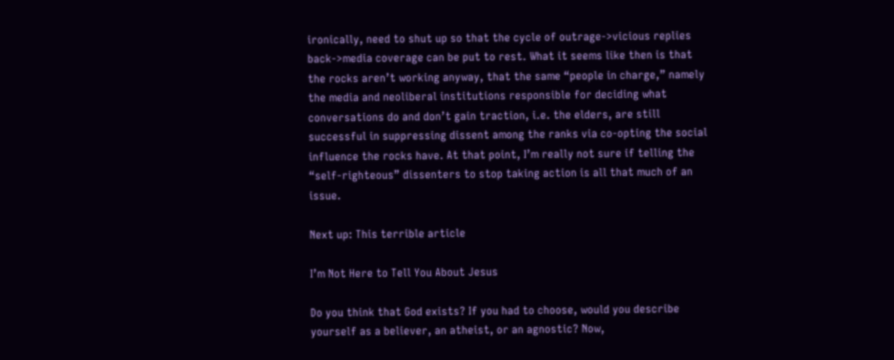ironically, need to shut up so that the cycle of outrage->vicious replies back->media coverage can be put to rest. What it seems like then is that the rocks aren’t working anyway, that the same “people in charge,” namely the media and neoliberal institutions responsible for deciding what conversations do and don’t gain traction, i.e. the elders, are still successful in suppressing dissent among the ranks via co-opting the social influence the rocks have. At that point, I’m really not sure if telling the “self-righteous” dissenters to stop taking action is all that much of an issue.

Next up: This terrible article

I’m Not Here to Tell You About Jesus

Do you think that God exists? If you had to choose, would you describe yourself as a believer, an atheist, or an agnostic? Now,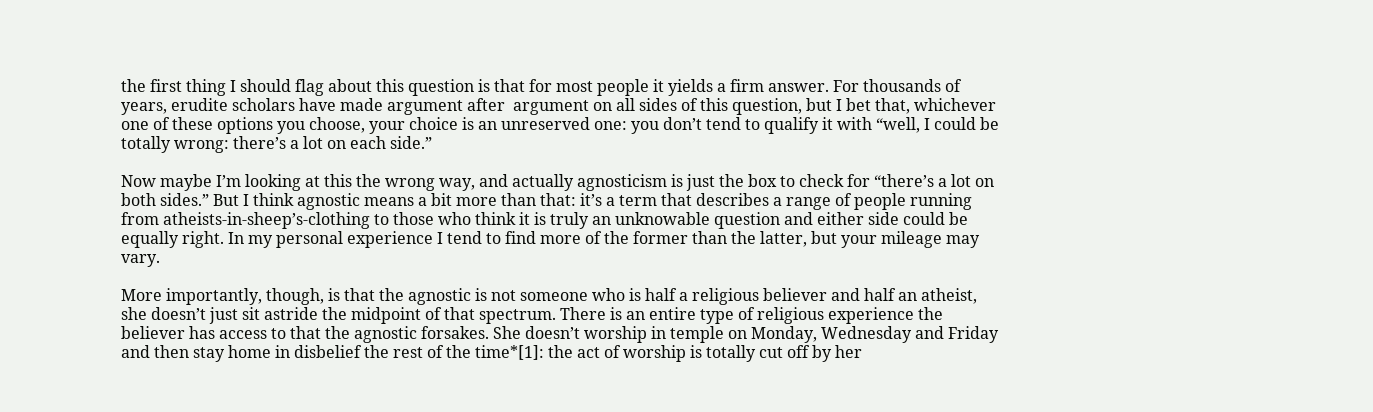the first thing I should flag about this question is that for most people it yields a firm answer. For thousands of years, erudite scholars have made argument after  argument on all sides of this question, but I bet that, whichever one of these options you choose, your choice is an unreserved one: you don’t tend to qualify it with “well, I could be totally wrong: there’s a lot on each side.”

Now maybe I’m looking at this the wrong way, and actually agnosticism is just the box to check for “there’s a lot on both sides.” But I think agnostic means a bit more than that: it’s a term that describes a range of people running from atheists-in-sheep’s-clothing to those who think it is truly an unknowable question and either side could be equally right. In my personal experience I tend to find more of the former than the latter, but your mileage may vary.

More importantly, though, is that the agnostic is not someone who is half a religious believer and half an atheist, she doesn’t just sit astride the midpoint of that spectrum. There is an entire type of religious experience the believer has access to that the agnostic forsakes. She doesn’t worship in temple on Monday, Wednesday and Friday and then stay home in disbelief the rest of the time*[1]: the act of worship is totally cut off by her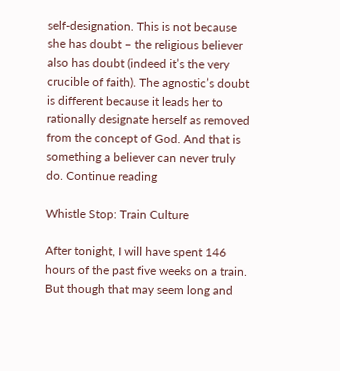self-designation. This is not because she has doubt – the religious believer also has doubt (indeed it’s the very crucible of faith). The agnostic’s doubt is different because it leads her to rationally designate herself as removed from the concept of God. And that is something a believer can never truly do. Continue reading

Whistle Stop: Train Culture

After tonight, I will have spent 146 hours of the past five weeks on a train. But though that may seem long and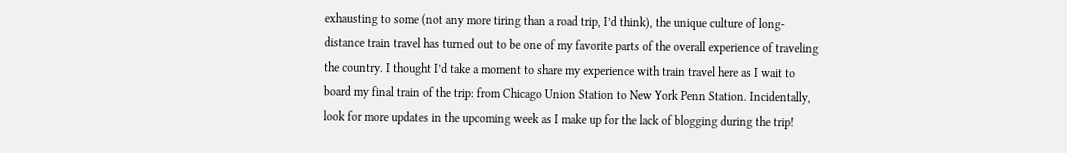exhausting to some (not any more tiring than a road trip, I’d think), the unique culture of long-distance train travel has turned out to be one of my favorite parts of the overall experience of traveling the country. I thought I’d take a moment to share my experience with train travel here as I wait to board my final train of the trip: from Chicago Union Station to New York Penn Station. Incidentally, look for more updates in the upcoming week as I make up for the lack of blogging during the trip!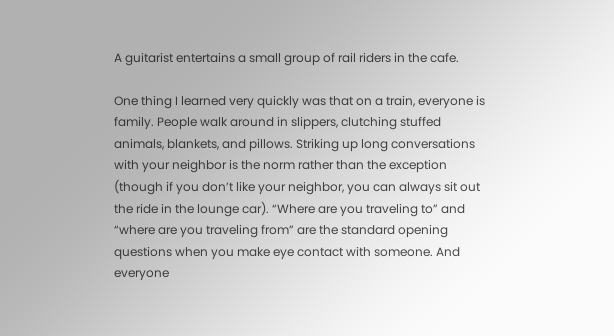A guitarist entertains a small group of rail riders in the cafe.

One thing I learned very quickly was that on a train, everyone is family. People walk around in slippers, clutching stuffed animals, blankets, and pillows. Striking up long conversations with your neighbor is the norm rather than the exception (though if you don’t like your neighbor, you can always sit out the ride in the lounge car). “Where are you traveling to” and “where are you traveling from” are the standard opening questions when you make eye contact with someone. And everyone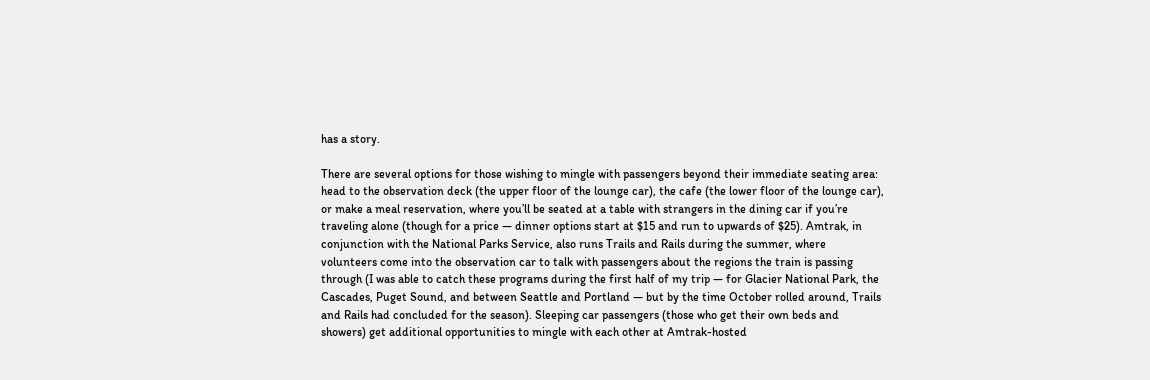has a story.

There are several options for those wishing to mingle with passengers beyond their immediate seating area: head to the observation deck (the upper floor of the lounge car), the cafe (the lower floor of the lounge car), or make a meal reservation, where you’ll be seated at a table with strangers in the dining car if you’re traveling alone (though for a price — dinner options start at $15 and run to upwards of $25). Amtrak, in conjunction with the National Parks Service, also runs Trails and Rails during the summer, where volunteers come into the observation car to talk with passengers about the regions the train is passing through (I was able to catch these programs during the first half of my trip — for Glacier National Park, the Cascades, Puget Sound, and between Seattle and Portland — but by the time October rolled around, Trails and Rails had concluded for the season). Sleeping car passengers (those who get their own beds and showers) get additional opportunities to mingle with each other at Amtrak-hosted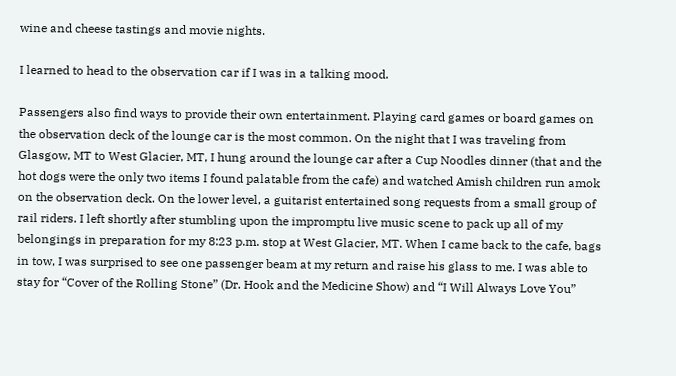wine and cheese tastings and movie nights.

I learned to head to the observation car if I was in a talking mood.

Passengers also find ways to provide their own entertainment. Playing card games or board games on the observation deck of the lounge car is the most common. On the night that I was traveling from Glasgow, MT to West Glacier, MT, I hung around the lounge car after a Cup Noodles dinner (that and the hot dogs were the only two items I found palatable from the cafe) and watched Amish children run amok on the observation deck. On the lower level, a guitarist entertained song requests from a small group of rail riders. I left shortly after stumbling upon the impromptu live music scene to pack up all of my belongings in preparation for my 8:23 p.m. stop at West Glacier, MT. When I came back to the cafe, bags in tow, I was surprised to see one passenger beam at my return and raise his glass to me. I was able to stay for “Cover of the Rolling Stone” (Dr. Hook and the Medicine Show) and “I Will Always Love You”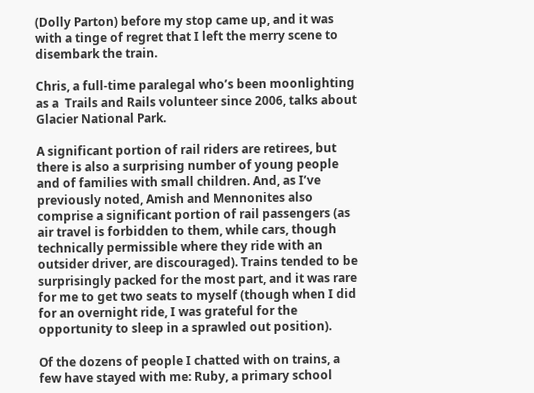(Dolly Parton) before my stop came up, and it was with a tinge of regret that I left the merry scene to disembark the train.

Chris, a full-time paralegal who’s been moonlighting as a  Trails and Rails volunteer since 2006, talks about Glacier National Park.

A significant portion of rail riders are retirees, but there is also a surprising number of young people and of families with small children. And, as I’ve previously noted, Amish and Mennonites also comprise a significant portion of rail passengers (as air travel is forbidden to them, while cars, though technically permissible where they ride with an outsider driver, are discouraged). Trains tended to be surprisingly packed for the most part, and it was rare for me to get two seats to myself (though when I did for an overnight ride, I was grateful for the opportunity to sleep in a sprawled out position).

Of the dozens of people I chatted with on trains, a few have stayed with me: Ruby, a primary school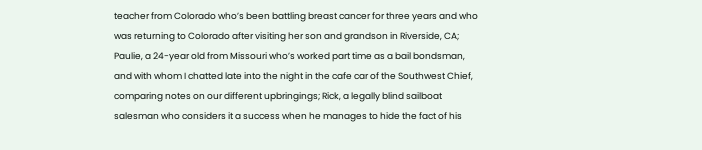teacher from Colorado who’s been battling breast cancer for three years and who was returning to Colorado after visiting her son and grandson in Riverside, CA; Paulie, a 24-year old from Missouri who’s worked part time as a bail bondsman, and with whom I chatted late into the night in the cafe car of the Southwest Chief, comparing notes on our different upbringings; Rick, a legally blind sailboat salesman who considers it a success when he manages to hide the fact of his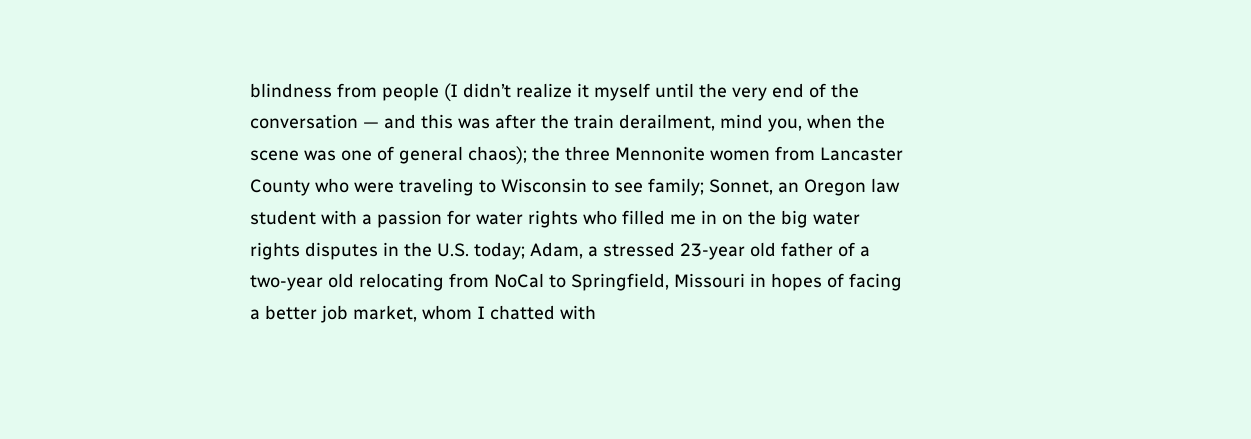blindness from people (I didn’t realize it myself until the very end of the conversation — and this was after the train derailment, mind you, when the scene was one of general chaos); the three Mennonite women from Lancaster County who were traveling to Wisconsin to see family; Sonnet, an Oregon law student with a passion for water rights who filled me in on the big water rights disputes in the U.S. today; Adam, a stressed 23-year old father of a two-year old relocating from NoCal to Springfield, Missouri in hopes of facing a better job market, whom I chatted with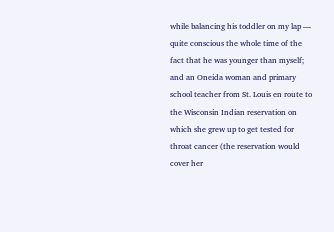while balancing his toddler on my lap — quite conscious the whole time of the fact that he was younger than myself; and an Oneida woman and primary school teacher from St. Louis en route to the Wisconsin Indian reservation on which she grew up to get tested for throat cancer (the reservation would cover her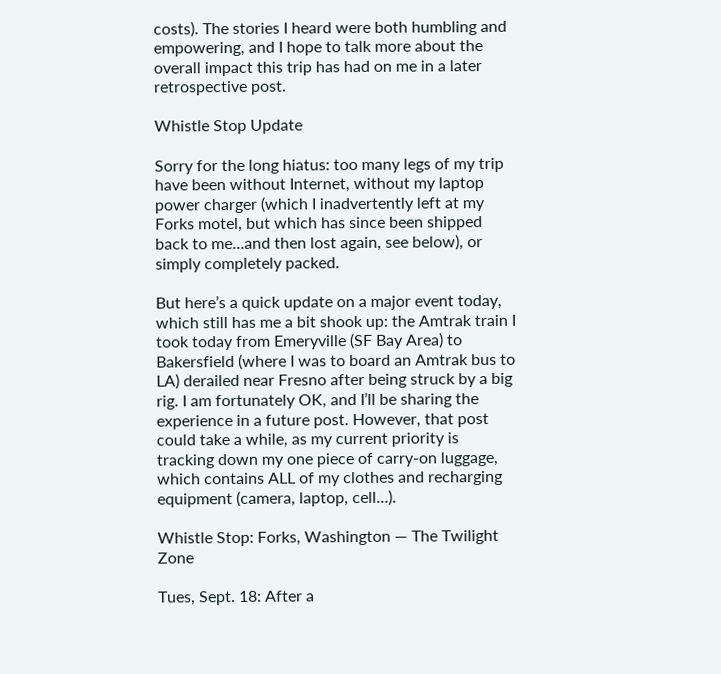costs). The stories I heard were both humbling and empowering, and I hope to talk more about the overall impact this trip has had on me in a later retrospective post.

Whistle Stop Update

Sorry for the long hiatus: too many legs of my trip have been without Internet, without my laptop power charger (which I inadvertently left at my Forks motel, but which has since been shipped back to me…and then lost again, see below), or simply completely packed.

But here’s a quick update on a major event today, which still has me a bit shook up: the Amtrak train I took today from Emeryville (SF Bay Area) to Bakersfield (where I was to board an Amtrak bus to LA) derailed near Fresno after being struck by a big rig. I am fortunately OK, and I’ll be sharing the experience in a future post. However, that post could take a while, as my current priority is tracking down my one piece of carry-on luggage, which contains ALL of my clothes and recharging equipment (camera, laptop, cell…).

Whistle Stop: Forks, Washington — The Twilight Zone

Tues, Sept. 18: After a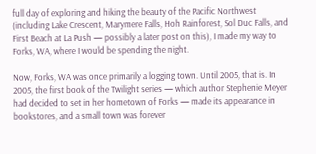full day of exploring and hiking the beauty of the Pacific Northwest (including Lake Crescent, Marymere Falls, Hoh Rainforest, Sol Duc Falls, and First Beach at La Push — possibly a later post on this), I made my way to Forks, WA, where I would be spending the night.

Now, Forks, WA was once primarily a logging town. Until 2005, that is. In 2005, the first book of the Twilight series — which author Stephenie Meyer had decided to set in her hometown of Forks — made its appearance in bookstores, and a small town was forever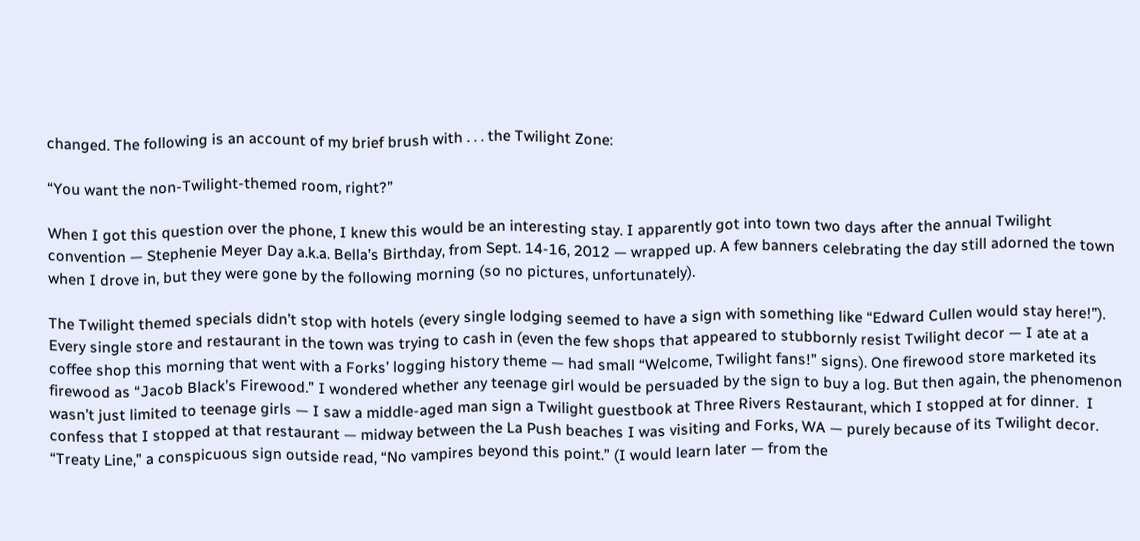changed. The following is an account of my brief brush with . . . the Twilight Zone:

“You want the non-Twilight-themed room, right?”

When I got this question over the phone, I knew this would be an interesting stay. I apparently got into town two days after the annual Twilight convention — Stephenie Meyer Day a.k.a. Bella’s Birthday, from Sept. 14-16, 2012 — wrapped up. A few banners celebrating the day still adorned the town when I drove in, but they were gone by the following morning (so no pictures, unfortunately).

The Twilight themed specials didn’t stop with hotels (every single lodging seemed to have a sign with something like “Edward Cullen would stay here!”). Every single store and restaurant in the town was trying to cash in (even the few shops that appeared to stubbornly resist Twilight decor — I ate at a coffee shop this morning that went with a Forks’ logging history theme — had small “Welcome, Twilight fans!” signs). One firewood store marketed its firewood as “Jacob Black’s Firewood.” I wondered whether any teenage girl would be persuaded by the sign to buy a log. But then again, the phenomenon wasn’t just limited to teenage girls — I saw a middle-aged man sign a Twilight guestbook at Three Rivers Restaurant, which I stopped at for dinner.  I confess that I stopped at that restaurant — midway between the La Push beaches I was visiting and Forks, WA — purely because of its Twilight decor. “Treaty Line,” a conspicuous sign outside read, “No vampires beyond this point.” (I would learn later — from the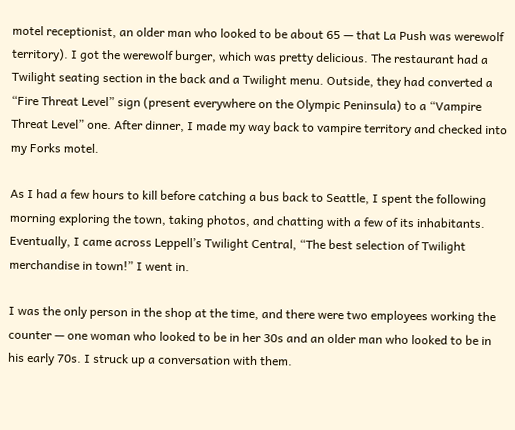motel receptionist, an older man who looked to be about 65 — that La Push was werewolf territory). I got the werewolf burger, which was pretty delicious. The restaurant had a Twilight seating section in the back and a Twilight menu. Outside, they had converted a “Fire Threat Level” sign (present everywhere on the Olympic Peninsula) to a “Vampire Threat Level” one. After dinner, I made my way back to vampire territory and checked into my Forks motel.

As I had a few hours to kill before catching a bus back to Seattle, I spent the following morning exploring the town, taking photos, and chatting with a few of its inhabitants. Eventually, I came across Leppell’s Twilight Central, “The best selection of Twilight merchandise in town!” I went in.

I was the only person in the shop at the time, and there were two employees working the counter — one woman who looked to be in her 30s and an older man who looked to be in his early 70s. I struck up a conversation with them.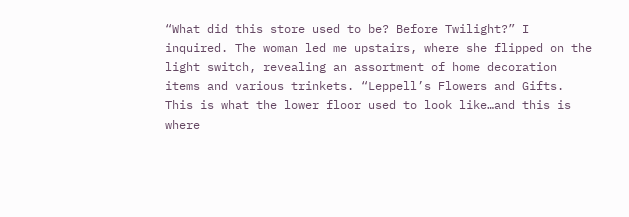“What did this store used to be? Before Twilight?” I inquired. The woman led me upstairs, where she flipped on the light switch, revealing an assortment of home decoration items and various trinkets. “Leppell’s Flowers and Gifts. This is what the lower floor used to look like…and this is where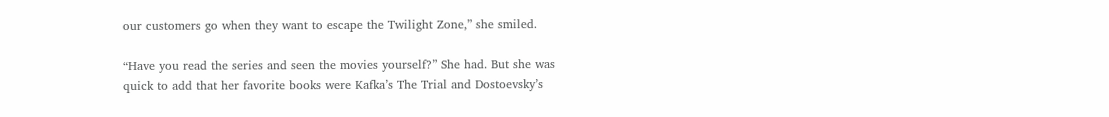our customers go when they want to escape the Twilight Zone,” she smiled.

“Have you read the series and seen the movies yourself?” She had. But she was quick to add that her favorite books were Kafka’s The Trial and Dostoevsky’s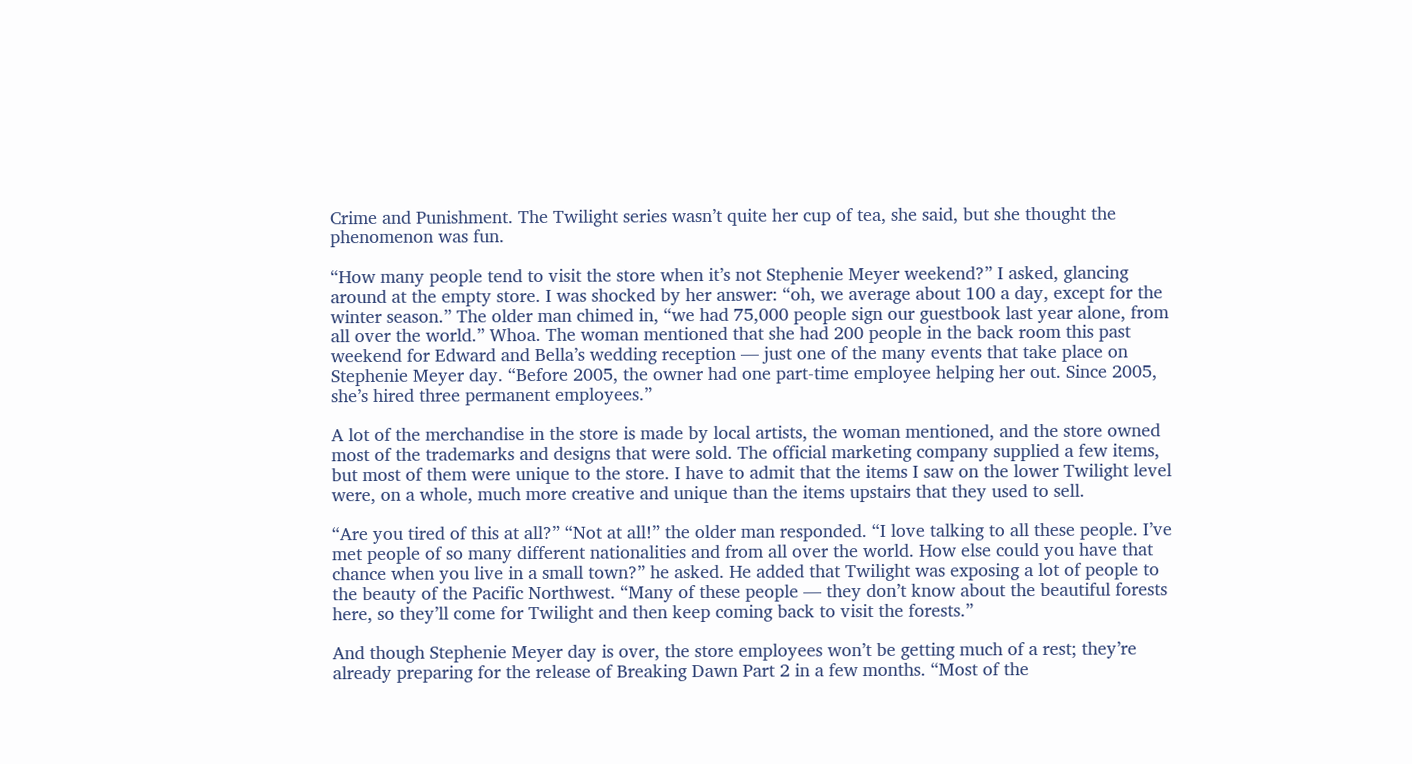Crime and Punishment. The Twilight series wasn’t quite her cup of tea, she said, but she thought the phenomenon was fun.

“How many people tend to visit the store when it’s not Stephenie Meyer weekend?” I asked, glancing around at the empty store. I was shocked by her answer: “oh, we average about 100 a day, except for the winter season.” The older man chimed in, “we had 75,000 people sign our guestbook last year alone, from all over the world.” Whoa. The woman mentioned that she had 200 people in the back room this past weekend for Edward and Bella’s wedding reception — just one of the many events that take place on Stephenie Meyer day. “Before 2005, the owner had one part-time employee helping her out. Since 2005, she’s hired three permanent employees.”

A lot of the merchandise in the store is made by local artists, the woman mentioned, and the store owned most of the trademarks and designs that were sold. The official marketing company supplied a few items, but most of them were unique to the store. I have to admit that the items I saw on the lower Twilight level were, on a whole, much more creative and unique than the items upstairs that they used to sell.

“Are you tired of this at all?” “Not at all!” the older man responded. “I love talking to all these people. I’ve met people of so many different nationalities and from all over the world. How else could you have that chance when you live in a small town?” he asked. He added that Twilight was exposing a lot of people to the beauty of the Pacific Northwest. “Many of these people — they don’t know about the beautiful forests here, so they’ll come for Twilight and then keep coming back to visit the forests.”

And though Stephenie Meyer day is over, the store employees won’t be getting much of a rest; they’re already preparing for the release of Breaking Dawn Part 2 in a few months. “Most of the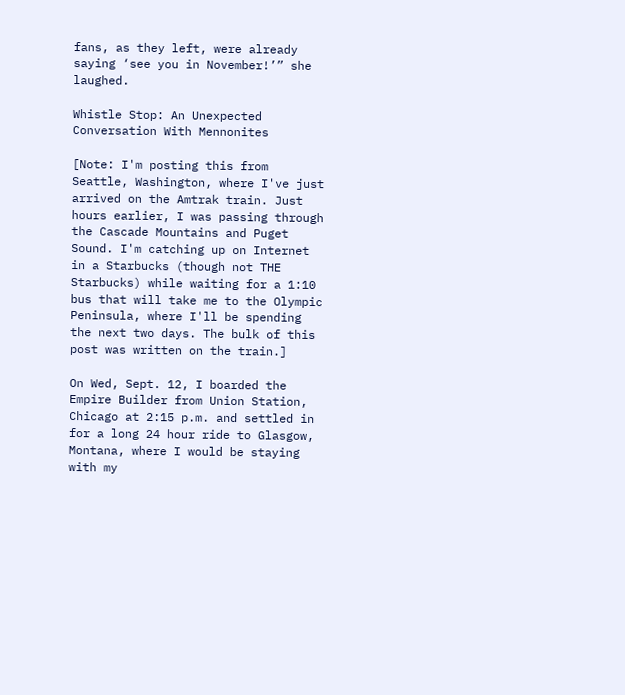fans, as they left, were already saying ‘see you in November!’” she laughed.

Whistle Stop: An Unexpected Conversation With Mennonites

[Note: I'm posting this from Seattle, Washington, where I've just arrived on the Amtrak train. Just hours earlier, I was passing through the Cascade Mountains and Puget Sound. I'm catching up on Internet in a Starbucks (though not THE Starbucks) while waiting for a 1:10 bus that will take me to the Olympic Peninsula, where I'll be spending the next two days. The bulk of this post was written on the train.]

On Wed, Sept. 12, I boarded the Empire Builder from Union Station, Chicago at 2:15 p.m. and settled in for a long 24 hour ride to Glasgow, Montana, where I would be staying with my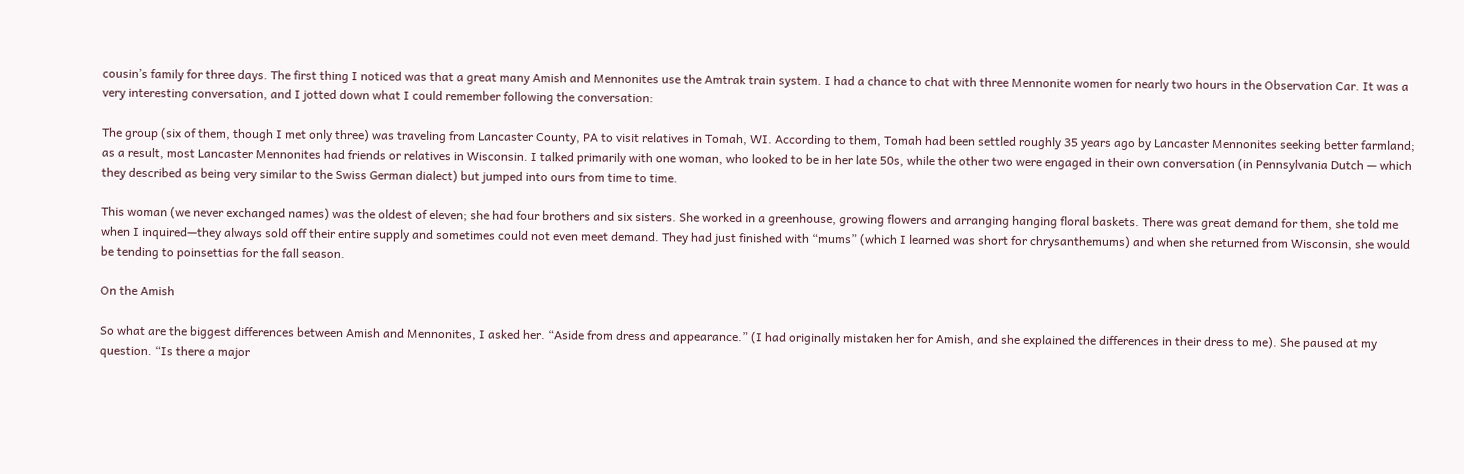cousin’s family for three days. The first thing I noticed was that a great many Amish and Mennonites use the Amtrak train system. I had a chance to chat with three Mennonite women for nearly two hours in the Observation Car. It was a very interesting conversation, and I jotted down what I could remember following the conversation:

The group (six of them, though I met only three) was traveling from Lancaster County, PA to visit relatives in Tomah, WI. According to them, Tomah had been settled roughly 35 years ago by Lancaster Mennonites seeking better farmland; as a result, most Lancaster Mennonites had friends or relatives in Wisconsin. I talked primarily with one woman, who looked to be in her late 50s, while the other two were engaged in their own conversation (in Pennsylvania Dutch — which they described as being very similar to the Swiss German dialect) but jumped into ours from time to time.

This woman (we never exchanged names) was the oldest of eleven; she had four brothers and six sisters. She worked in a greenhouse, growing flowers and arranging hanging floral baskets. There was great demand for them, she told me when I inquired—they always sold off their entire supply and sometimes could not even meet demand. They had just finished with “mums” (which I learned was short for chrysanthemums) and when she returned from Wisconsin, she would be tending to poinsettias for the fall season.

On the Amish

So what are the biggest differences between Amish and Mennonites, I asked her. “Aside from dress and appearance.” (I had originally mistaken her for Amish, and she explained the differences in their dress to me). She paused at my question. “Is there a major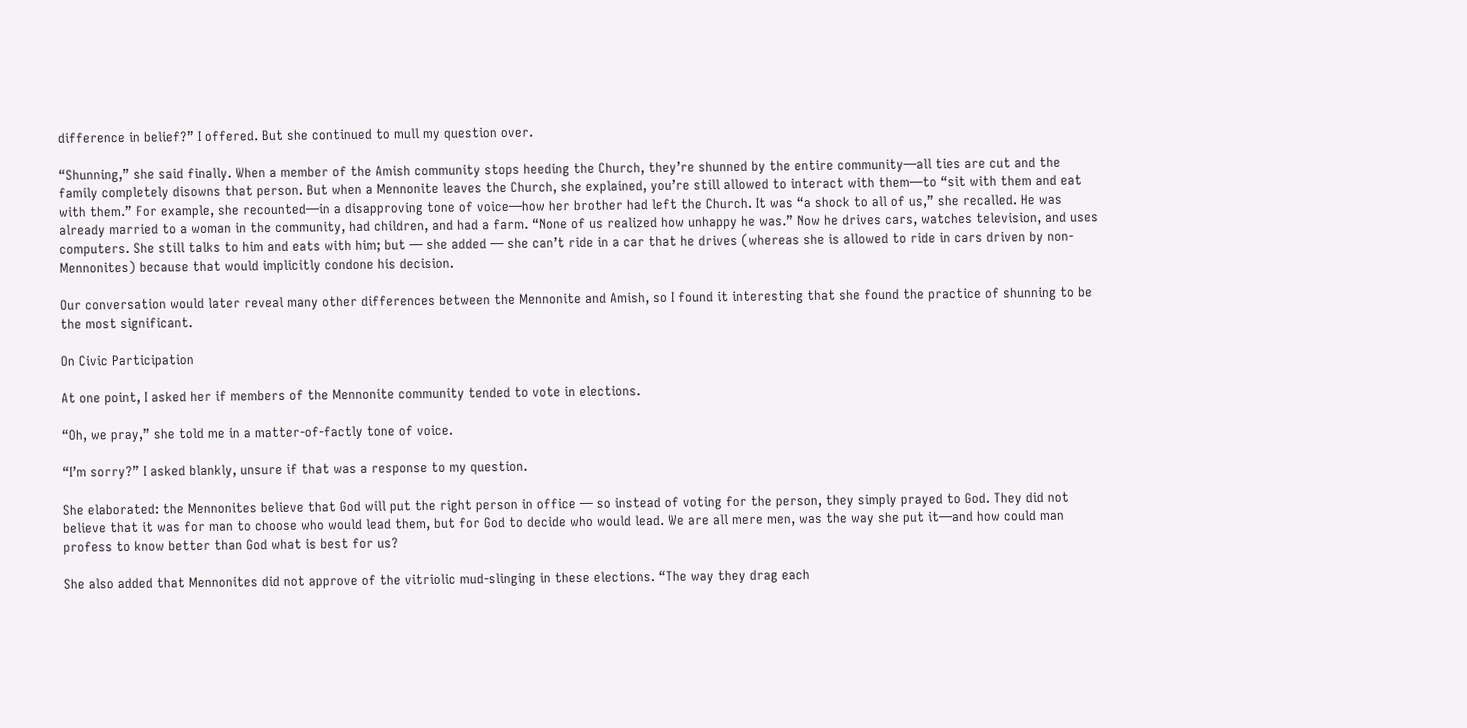difference in belief?” I offered. But she continued to mull my question over.

“Shunning,” she said finally. When a member of the Amish community stops heeding the Church, they’re shunned by the entire community—all ties are cut and the family completely disowns that person. But when a Mennonite leaves the Church, she explained, you’re still allowed to interact with them—to “sit with them and eat with them.” For example, she recounted—in a disapproving tone of voice—how her brother had left the Church. It was “a shock to all of us,” she recalled. He was already married to a woman in the community, had children, and had a farm. “None of us realized how unhappy he was.” Now he drives cars, watches television, and uses computers. She still talks to him and eats with him; but — she added — she can’t ride in a car that he drives (whereas she is allowed to ride in cars driven by non-Mennonites) because that would implicitly condone his decision.

Our conversation would later reveal many other differences between the Mennonite and Amish, so I found it interesting that she found the practice of shunning to be the most significant.

On Civic Participation

At one point, I asked her if members of the Mennonite community tended to vote in elections.

“Oh, we pray,” she told me in a matter-of-factly tone of voice.

“I’m sorry?” I asked blankly, unsure if that was a response to my question.

She elaborated: the Mennonites believe that God will put the right person in office — so instead of voting for the person, they simply prayed to God. They did not believe that it was for man to choose who would lead them, but for God to decide who would lead. We are all mere men, was the way she put it—and how could man profess to know better than God what is best for us?

She also added that Mennonites did not approve of the vitriolic mud-slinging in these elections. “The way they drag each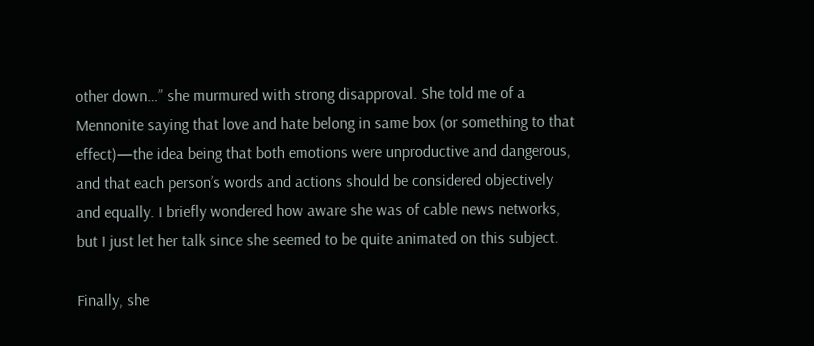other down…” she murmured with strong disapproval. She told me of a Mennonite saying that love and hate belong in same box (or something to that effect)—the idea being that both emotions were unproductive and dangerous, and that each person’s words and actions should be considered objectively and equally. I briefly wondered how aware she was of cable news networks, but I just let her talk since she seemed to be quite animated on this subject.

Finally, she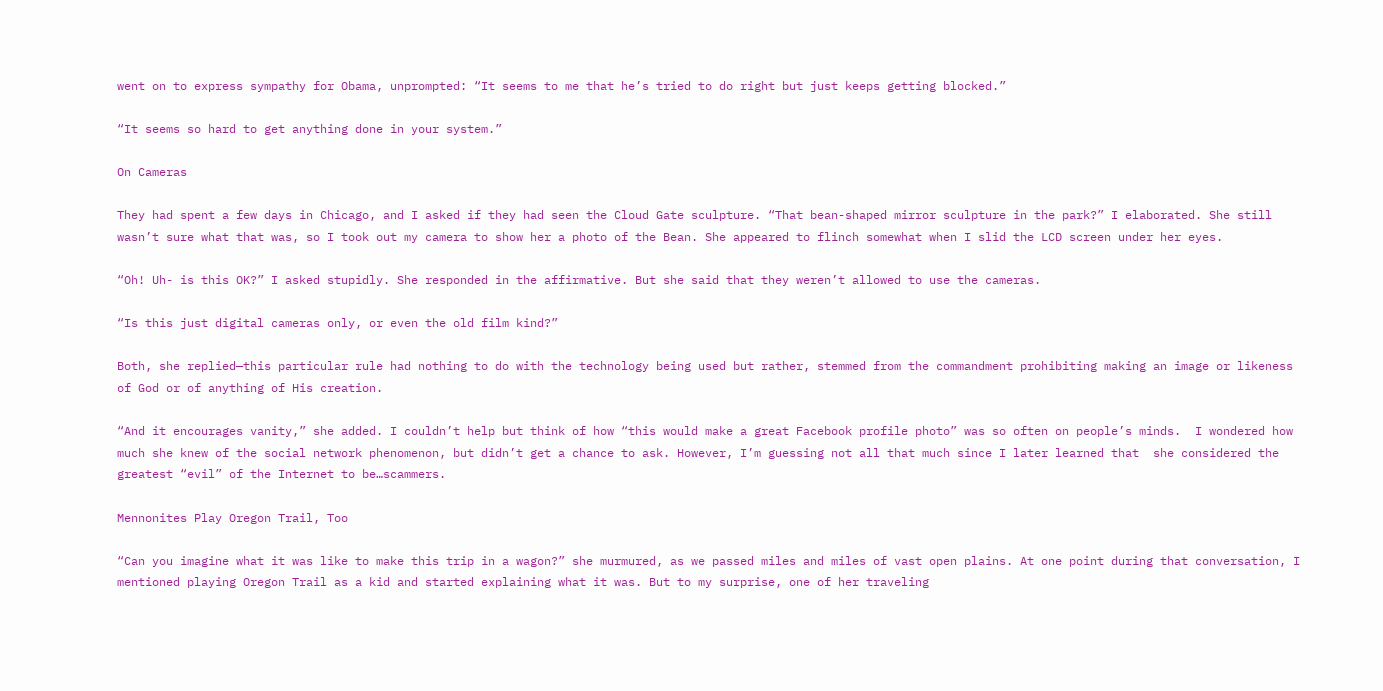went on to express sympathy for Obama, unprompted: “It seems to me that he’s tried to do right but just keeps getting blocked.”

“It seems so hard to get anything done in your system.”

On Cameras

They had spent a few days in Chicago, and I asked if they had seen the Cloud Gate sculpture. “That bean-shaped mirror sculpture in the park?” I elaborated. She still wasn’t sure what that was, so I took out my camera to show her a photo of the Bean. She appeared to flinch somewhat when I slid the LCD screen under her eyes.

“Oh! Uh- is this OK?” I asked stupidly. She responded in the affirmative. But she said that they weren’t allowed to use the cameras.

“Is this just digital cameras only, or even the old film kind?”

Both, she replied—this particular rule had nothing to do with the technology being used but rather, stemmed from the commandment prohibiting making an image or likeness of God or of anything of His creation.

“And it encourages vanity,” she added. I couldn’t help but think of how “this would make a great Facebook profile photo” was so often on people’s minds.  I wondered how much she knew of the social network phenomenon, but didn’t get a chance to ask. However, I’m guessing not all that much since I later learned that  she considered the greatest “evil” of the Internet to be…scammers.

Mennonites Play Oregon Trail, Too

“Can you imagine what it was like to make this trip in a wagon?” she murmured, as we passed miles and miles of vast open plains. At one point during that conversation, I mentioned playing Oregon Trail as a kid and started explaining what it was. But to my surprise, one of her traveling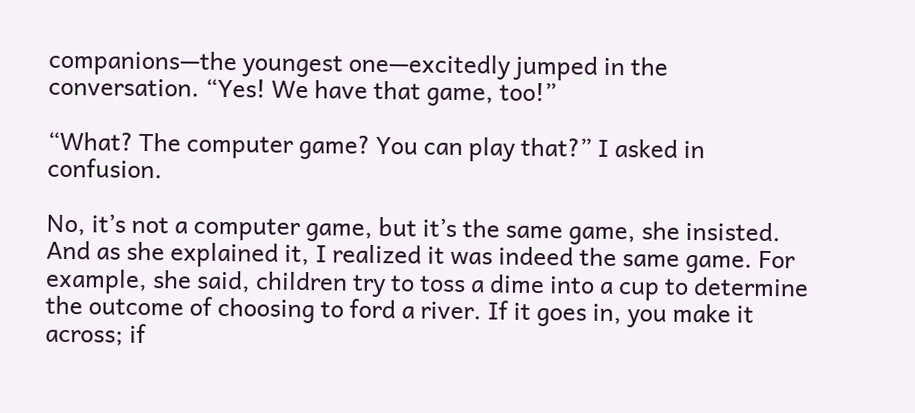companions—the youngest one—excitedly jumped in the conversation. “Yes! We have that game, too!”

“What? The computer game? You can play that?” I asked in confusion.

No, it’s not a computer game, but it’s the same game, she insisted. And as she explained it, I realized it was indeed the same game. For example, she said, children try to toss a dime into a cup to determine the outcome of choosing to ford a river. If it goes in, you make it across; if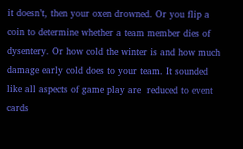it doesn’t, then your oxen drowned. Or you flip a coin to determine whether a team member dies of dysentery. Or how cold the winter is and how much damage early cold does to your team. It sounded like all aspects of game play are  reduced to event cards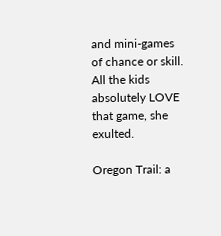and mini-games of chance or skill. All the kids absolutely LOVE that game, she exulted.

Oregon Trail: a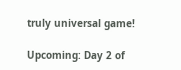truly universal game!

Upcoming: Day 2 of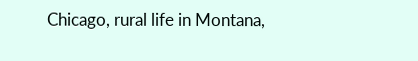Chicago, rural life in Montana,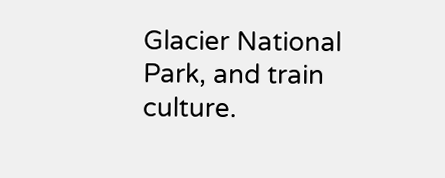Glacier National Park, and train culture.